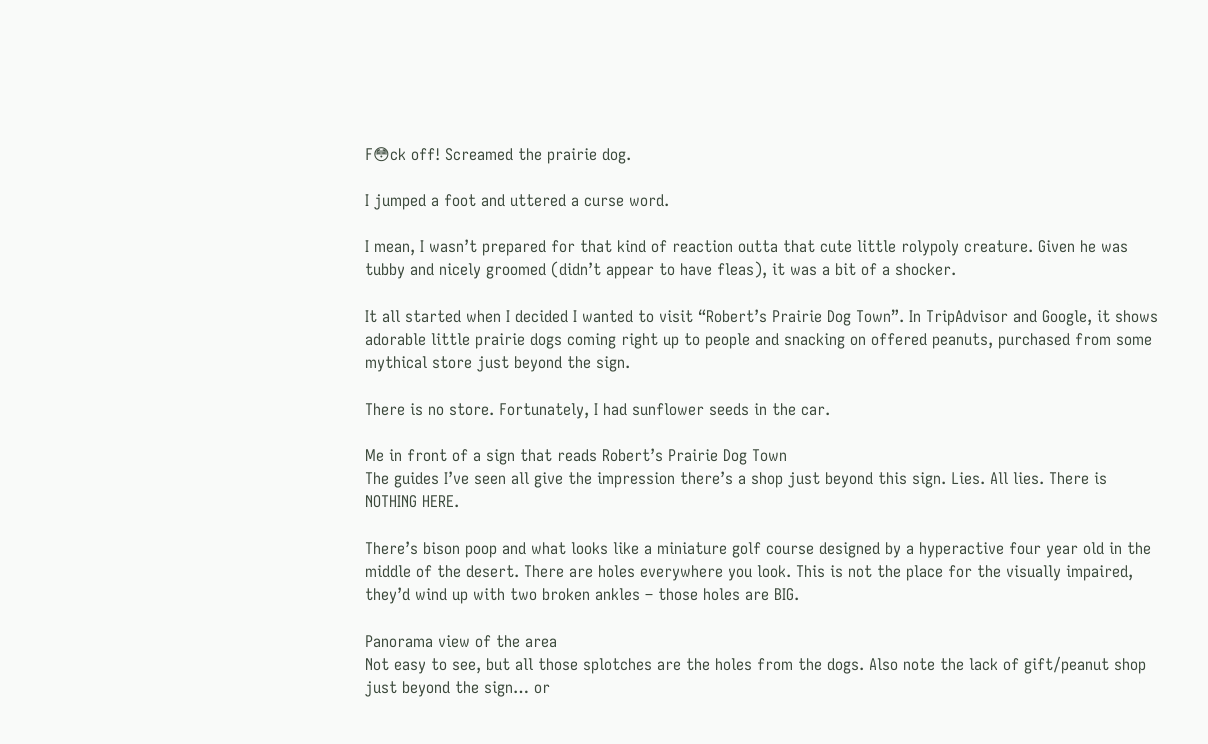F😳ck off! Screamed the prairie dog.

I jumped a foot and uttered a curse word.

I mean, I wasn’t prepared for that kind of reaction outta that cute little rolypoly creature. Given he was tubby and nicely groomed (didn’t appear to have fleas), it was a bit of a shocker.

It all started when I decided I wanted to visit “Robert’s Prairie Dog Town”. In TripAdvisor and Google, it shows adorable little prairie dogs coming right up to people and snacking on offered peanuts, purchased from some mythical store just beyond the sign.

There is no store. Fortunately, I had sunflower seeds in the car.

Me in front of a sign that reads Robert’s Prairie Dog Town
The guides I’ve seen all give the impression there’s a shop just beyond this sign. Lies. All lies. There is NOTHING HERE.

There’s bison poop and what looks like a miniature golf course designed by a hyperactive four year old in the middle of the desert. There are holes everywhere you look. This is not the place for the visually impaired, they’d wind up with two broken ankles – those holes are BIG.

Panorama view of the area
Not easy to see, but all those splotches are the holes from the dogs. Also note the lack of gift/peanut shop just beyond the sign… or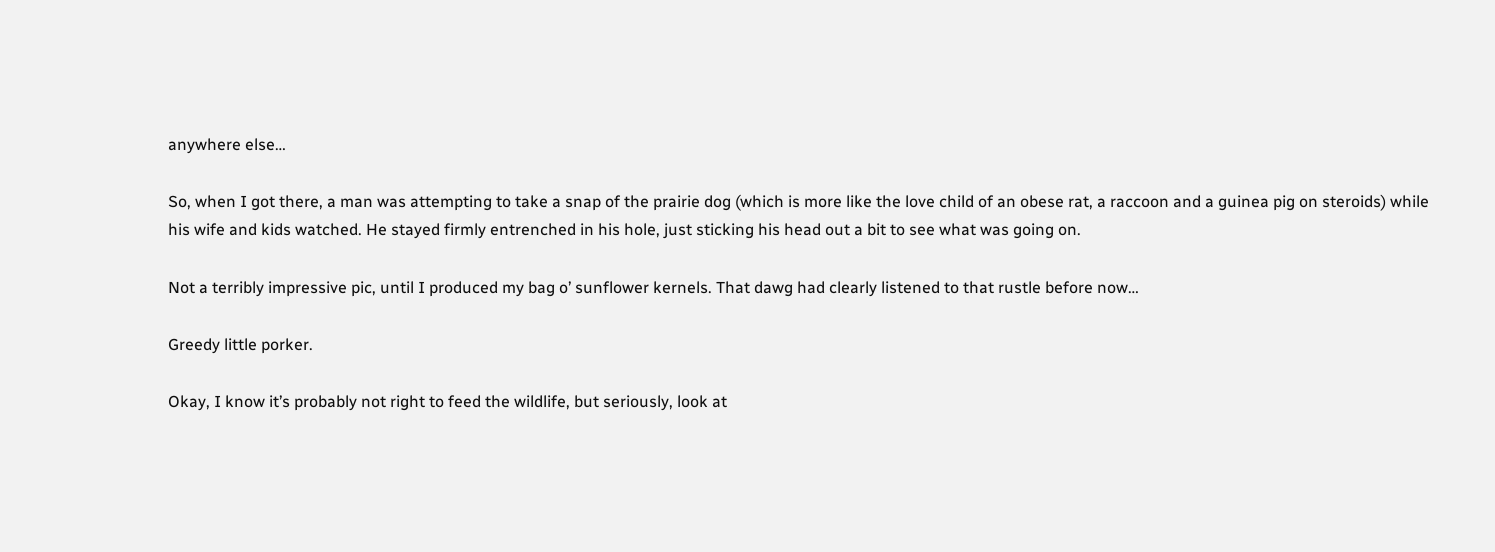anywhere else…

So, when I got there, a man was attempting to take a snap of the prairie dog (which is more like the love child of an obese rat, a raccoon and a guinea pig on steroids) while his wife and kids watched. He stayed firmly entrenched in his hole, just sticking his head out a bit to see what was going on.

Not a terribly impressive pic, until I produced my bag o’ sunflower kernels. That dawg had clearly listened to that rustle before now…

Greedy little porker.

Okay, I know it’s probably not right to feed the wildlife, but seriously, look at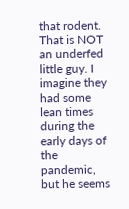that rodent. That is NOT an underfed little guy. I imagine they had some lean times during the early days of the pandemic, but he seems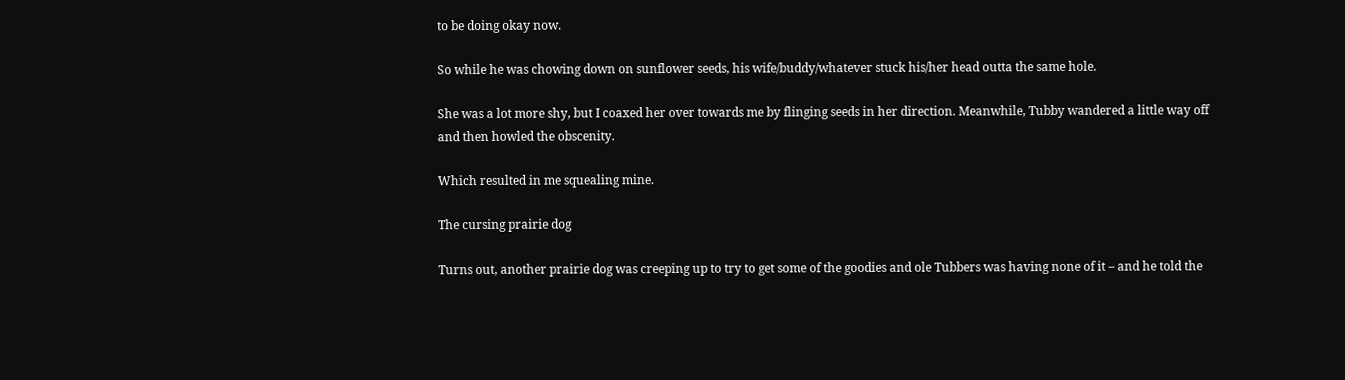to be doing okay now.

So while he was chowing down on sunflower seeds, his wife/buddy/whatever stuck his/her head outta the same hole.

She was a lot more shy, but I coaxed her over towards me by flinging seeds in her direction. Meanwhile, Tubby wandered a little way off and then howled the obscenity.

Which resulted in me squealing mine.

The cursing prairie dog

Turns out, another prairie dog was creeping up to try to get some of the goodies and ole Tubbers was having none of it – and he told the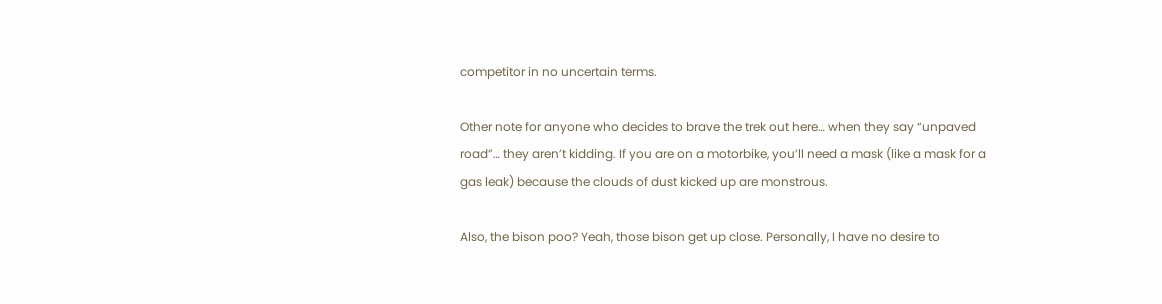competitor in no uncertain terms.

Other note for anyone who decides to brave the trek out here… when they say “unpaved road”… they aren’t kidding. If you are on a motorbike, you’ll need a mask (like a mask for a gas leak) because the clouds of dust kicked up are monstrous.

Also, the bison poo? Yeah, those bison get up close. Personally, I have no desire to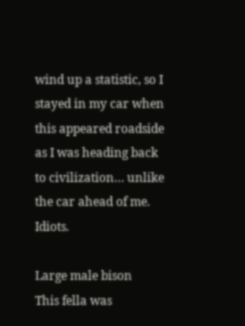wind up a statistic, so I stayed in my car when this appeared roadside as I was heading back to civilization… unlike the car ahead of me. Idiots.

Large male bison
This fella was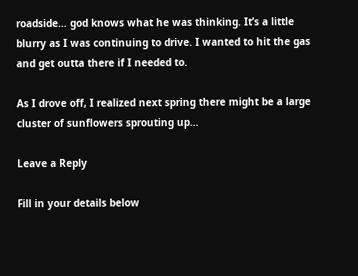roadside… god knows what he was thinking. It’s a little blurry as I was continuing to drive. I wanted to hit the gas and get outta there if I needed to.

As I drove off, I realized next spring there might be a large cluster of sunflowers sprouting up…

Leave a Reply

Fill in your details below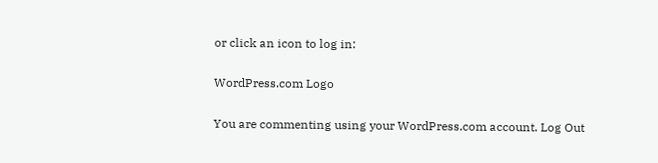or click an icon to log in:

WordPress.com Logo

You are commenting using your WordPress.com account. Log Out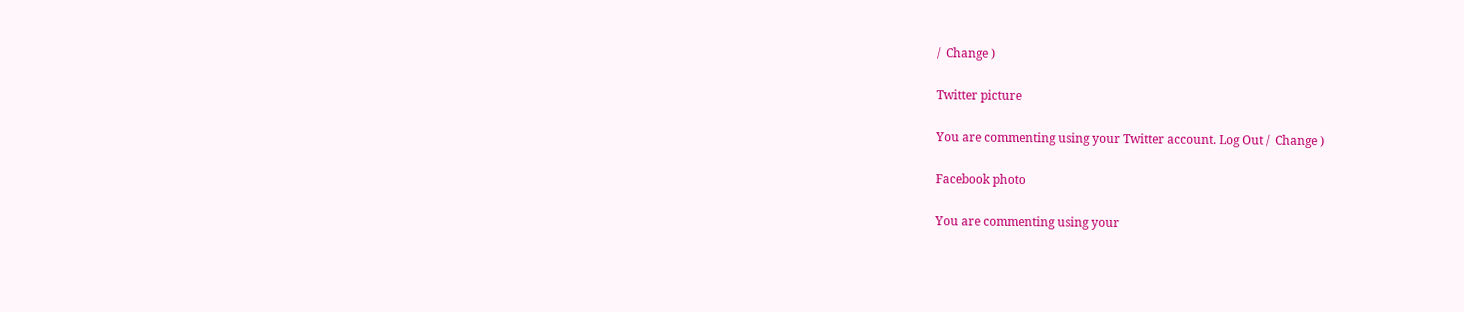/  Change )

Twitter picture

You are commenting using your Twitter account. Log Out /  Change )

Facebook photo

You are commenting using your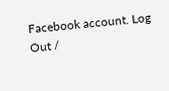Facebook account. Log Out /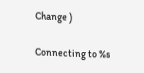Change )

Connecting to %s